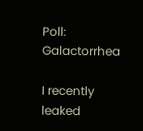Poll: Galactorrhea

I recently leaked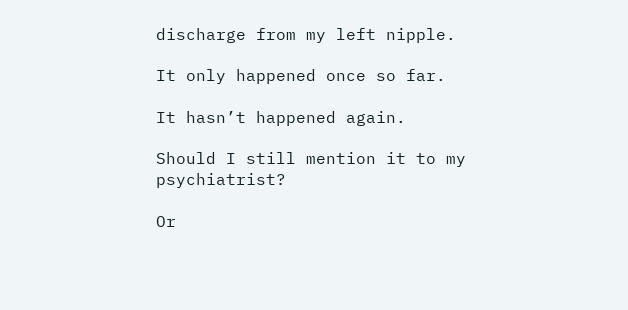discharge from my left nipple.

It only happened once so far.

It hasn’t happened again.

Should I still mention it to my psychiatrist?

Or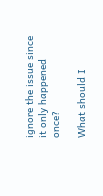ignore the issue since it only happened once?

What should I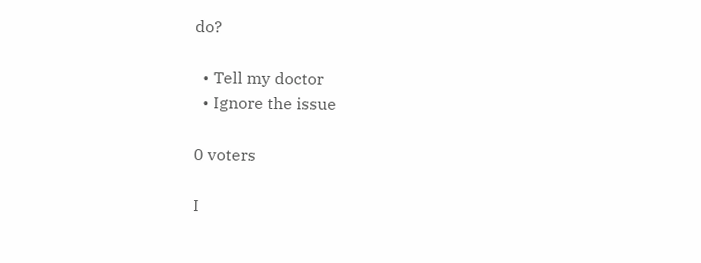do?

  • Tell my doctor
  • Ignore the issue

0 voters

I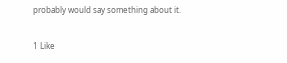probably would say something about it.

1 Like